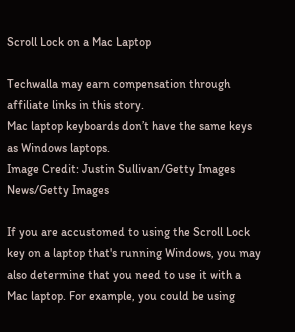Scroll Lock on a Mac Laptop

Techwalla may earn compensation through affiliate links in this story.
Mac laptop keyboards don’t have the same keys as Windows laptops.
Image Credit: Justin Sullivan/Getty Images News/Getty Images

If you are accustomed to using the Scroll Lock key on a laptop that's running Windows, you may also determine that you need to use it with a Mac laptop. For example, you could be using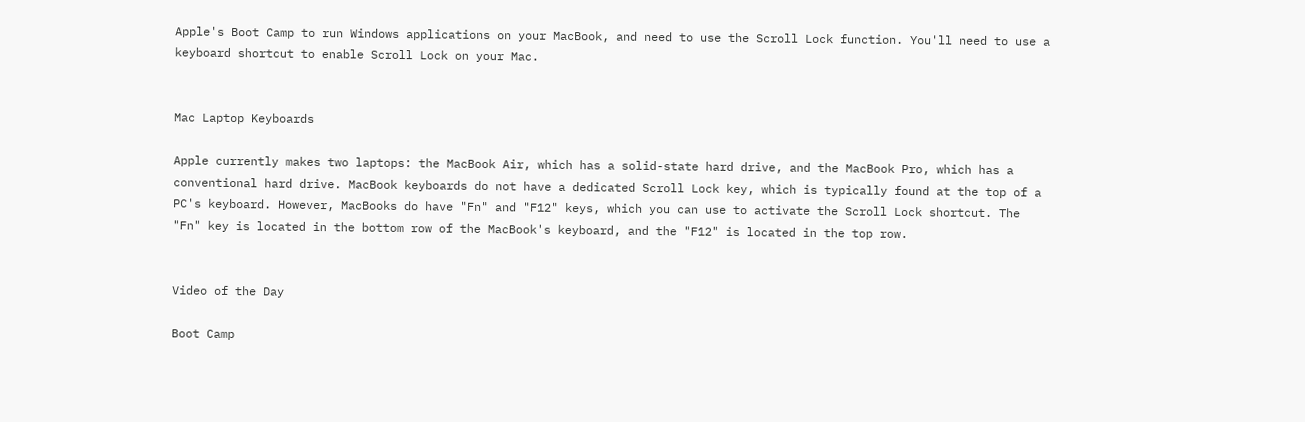Apple's Boot Camp to run Windows applications on your MacBook, and need to use the Scroll Lock function. You'll need to use a keyboard shortcut to enable Scroll Lock on your Mac.


Mac Laptop Keyboards

Apple currently makes two laptops: the MacBook Air, which has a solid-state hard drive, and the MacBook Pro, which has a conventional hard drive. MacBook keyboards do not have a dedicated Scroll Lock key, which is typically found at the top of a PC's keyboard. However, MacBooks do have "Fn" and "F12" keys, which you can use to activate the Scroll Lock shortcut. The "Fn" key is located in the bottom row of the MacBook's keyboard, and the "F12" is located in the top row.


Video of the Day

Boot Camp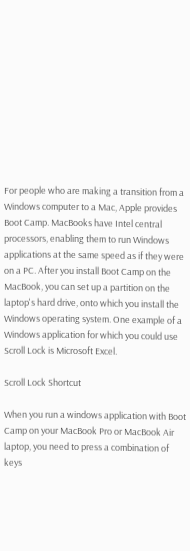For people who are making a transition from a Windows computer to a Mac, Apple provides Boot Camp. MacBooks have Intel central processors, enabling them to run Windows applications at the same speed as if they were on a PC. After you install Boot Camp on the MacBook, you can set up a partition on the laptop's hard drive, onto which you install the Windows operating system. One example of a Windows application for which you could use Scroll Lock is Microsoft Excel.

Scroll Lock Shortcut

When you run a windows application with Boot Camp on your MacBook Pro or MacBook Air laptop, you need to press a combination of keys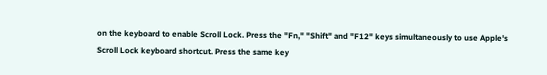on the keyboard to enable Scroll Lock. Press the "Fn," "Shift" and "F12" keys simultaneously to use Apple's Scroll Lock keyboard shortcut. Press the same key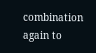combination again to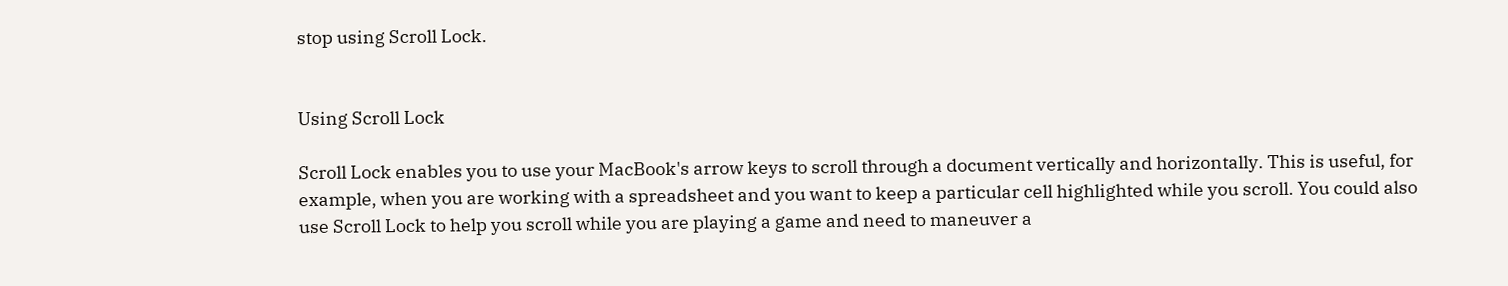stop using Scroll Lock.


Using Scroll Lock

Scroll Lock enables you to use your MacBook's arrow keys to scroll through a document vertically and horizontally. This is useful, for example, when you are working with a spreadsheet and you want to keep a particular cell highlighted while you scroll. You could also use Scroll Lock to help you scroll while you are playing a game and need to maneuver a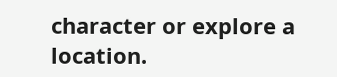character or explore a location.